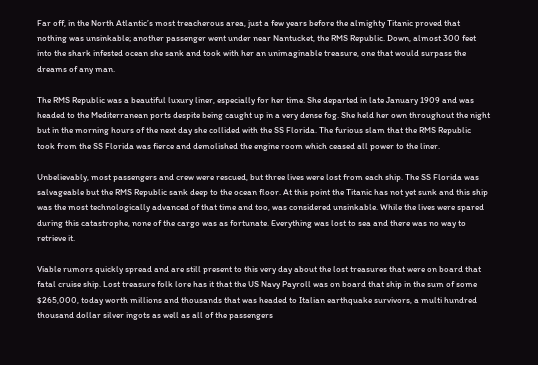Far off, in the North Atlantic’s most treacherous area, just a few years before the almighty Titanic proved that nothing was unsinkable; another passenger went under near Nantucket, the RMS Republic. Down, almost 300 feet into the shark infested ocean she sank and took with her an unimaginable treasure, one that would surpass the dreams of any man.

The RMS Republic was a beautiful luxury liner, especially for her time. She departed in late January 1909 and was headed to the Mediterranean ports despite being caught up in a very dense fog. She held her own throughout the night but in the morning hours of the next day she collided with the SS Florida. The furious slam that the RMS Republic took from the SS Florida was fierce and demolished the engine room which ceased all power to the liner.

Unbelievably, most passengers and crew were rescued, but three lives were lost from each ship. The SS Florida was salvageable but the RMS Republic sank deep to the ocean floor. At this point the Titanic has not yet sunk and this ship was the most technologically advanced of that time and too, was considered unsinkable. While the lives were spared during this catastrophe, none of the cargo was as fortunate. Everything was lost to sea and there was no way to retrieve it.

Viable rumors quickly spread and are still present to this very day about the lost treasures that were on board that fatal cruise ship. Lost treasure folk lore has it that the US Navy Payroll was on board that ship in the sum of some $265,000, today worth millions and thousands that was headed to Italian earthquake survivors, a multi hundred thousand dollar silver ingots as well as all of the passengers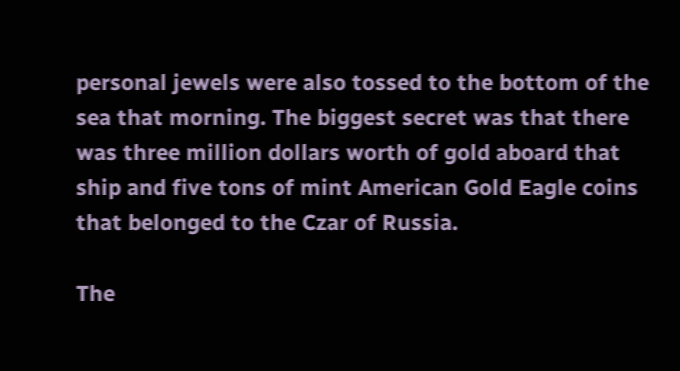personal jewels were also tossed to the bottom of the sea that morning. The biggest secret was that there was three million dollars worth of gold aboard that ship and five tons of mint American Gold Eagle coins that belonged to the Czar of Russia.

The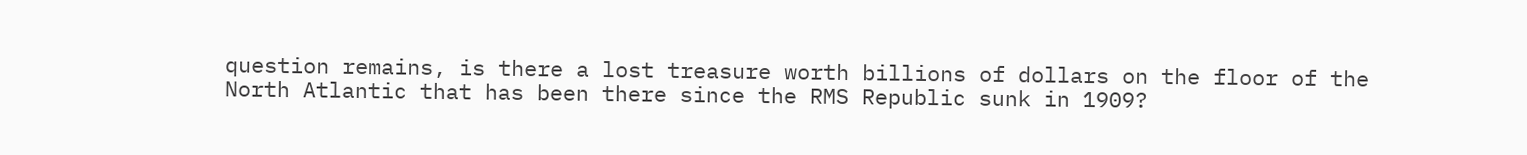question remains, is there a lost treasure worth billions of dollars on the floor of the North Atlantic that has been there since the RMS Republic sunk in 1909?